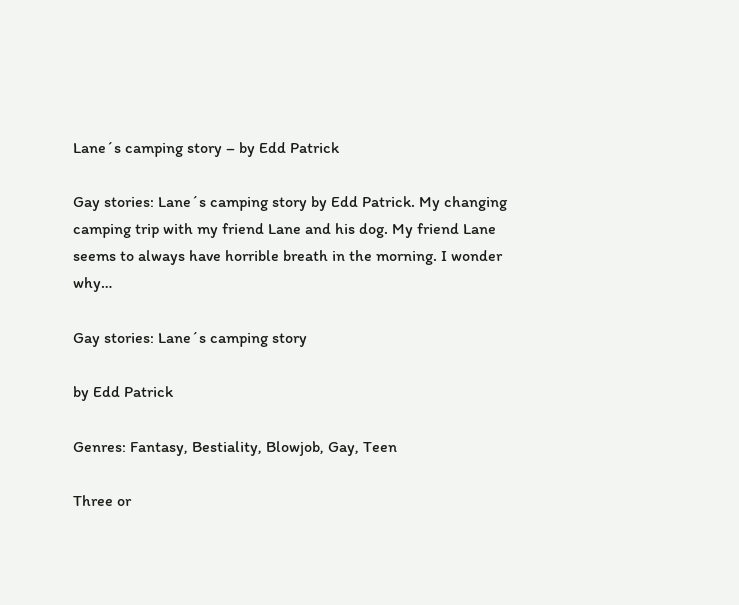Lane´s camping story – by Edd Patrick

Gay stories: Lane´s camping story by Edd Patrick. My changing camping trip with my friend Lane and his dog. My friend Lane seems to always have horrible breath in the morning. I wonder why…

Gay stories: Lane´s camping story

by Edd Patrick

Genres: Fantasy, Bestiality, Blowjob, Gay, Teen

Three or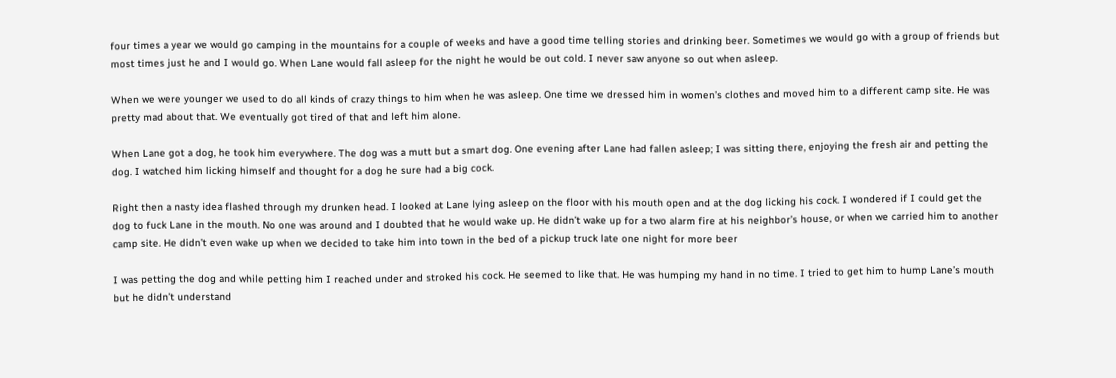four times a year we would go camping in the mountains for a couple of weeks and have a good time telling stories and drinking beer. Sometimes we would go with a group of friends but most times just he and I would go. When Lane would fall asleep for the night he would be out cold. I never saw anyone so out when asleep.

When we were younger we used to do all kinds of crazy things to him when he was asleep. One time we dressed him in women’s clothes and moved him to a different camp site. He was pretty mad about that. We eventually got tired of that and left him alone.

When Lane got a dog, he took him everywhere. The dog was a mutt but a smart dog. One evening after Lane had fallen asleep; I was sitting there, enjoying the fresh air and petting the dog. I watched him licking himself and thought for a dog he sure had a big cock.

Right then a nasty idea flashed through my drunken head. I looked at Lane lying asleep on the floor with his mouth open and at the dog licking his cock. I wondered if I could get the dog to fuck Lane in the mouth. No one was around and I doubted that he would wake up. He didn’t wake up for a two alarm fire at his neighbor’s house, or when we carried him to another camp site. He didn’t even wake up when we decided to take him into town in the bed of a pickup truck late one night for more beer

I was petting the dog and while petting him I reached under and stroked his cock. He seemed to like that. He was humping my hand in no time. I tried to get him to hump Lane’s mouth but he didn’t understand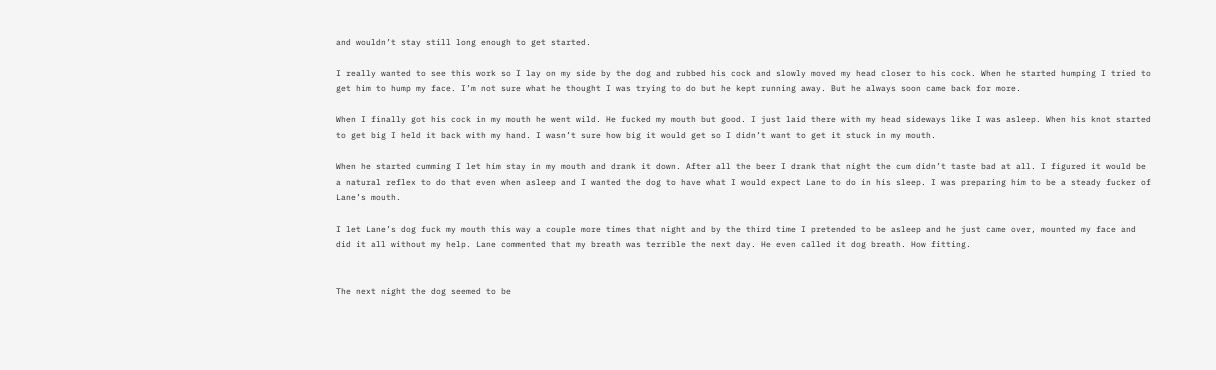and wouldn’t stay still long enough to get started.

I really wanted to see this work so I lay on my side by the dog and rubbed his cock and slowly moved my head closer to his cock. When he started humping I tried to get him to hump my face. I’m not sure what he thought I was trying to do but he kept running away. But he always soon came back for more.

When I finally got his cock in my mouth he went wild. He fucked my mouth but good. I just laid there with my head sideways like I was asleep. When his knot started to get big I held it back with my hand. I wasn’t sure how big it would get so I didn’t want to get it stuck in my mouth.

When he started cumming I let him stay in my mouth and drank it down. After all the beer I drank that night the cum didn’t taste bad at all. I figured it would be a natural reflex to do that even when asleep and I wanted the dog to have what I would expect Lane to do in his sleep. I was preparing him to be a steady fucker of Lane’s mouth.

I let Lane’s dog fuck my mouth this way a couple more times that night and by the third time I pretended to be asleep and he just came over, mounted my face and did it all without my help. Lane commented that my breath was terrible the next day. He even called it dog breath. How fitting.


The next night the dog seemed to be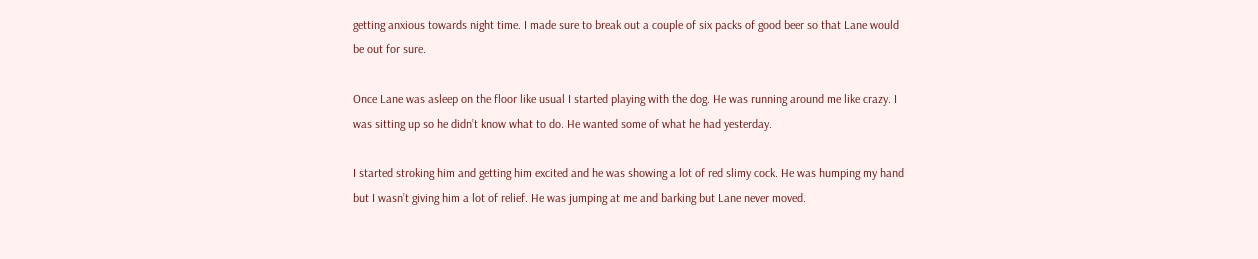getting anxious towards night time. I made sure to break out a couple of six packs of good beer so that Lane would be out for sure.

Once Lane was asleep on the floor like usual I started playing with the dog. He was running around me like crazy. I was sitting up so he didn’t know what to do. He wanted some of what he had yesterday.

I started stroking him and getting him excited and he was showing a lot of red slimy cock. He was humping my hand but I wasn’t giving him a lot of relief. He was jumping at me and barking but Lane never moved.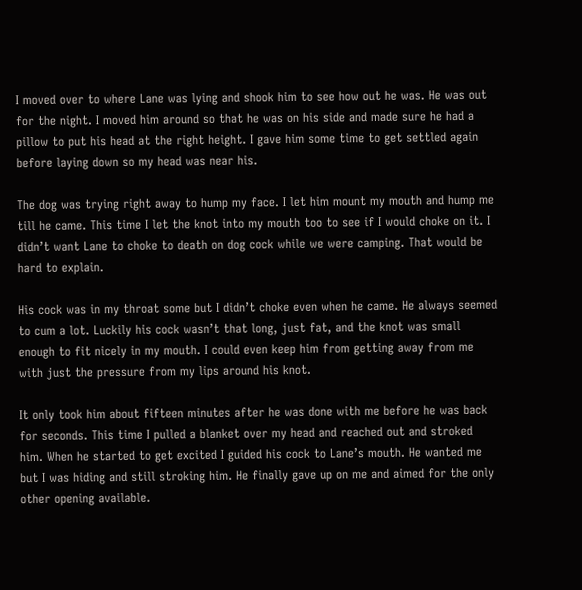I moved over to where Lane was lying and shook him to see how out he was. He was out for the night. I moved him around so that he was on his side and made sure he had a pillow to put his head at the right height. I gave him some time to get settled again before laying down so my head was near his.

The dog was trying right away to hump my face. I let him mount my mouth and hump me till he came. This time I let the knot into my mouth too to see if I would choke on it. I didn’t want Lane to choke to death on dog cock while we were camping. That would be hard to explain.

His cock was in my throat some but I didn’t choke even when he came. He always seemed to cum a lot. Luckily his cock wasn’t that long, just fat, and the knot was small enough to fit nicely in my mouth. I could even keep him from getting away from me with just the pressure from my lips around his knot.

It only took him about fifteen minutes after he was done with me before he was back for seconds. This time I pulled a blanket over my head and reached out and stroked him. When he started to get excited I guided his cock to Lane’s mouth. He wanted me but I was hiding and still stroking him. He finally gave up on me and aimed for the only other opening available.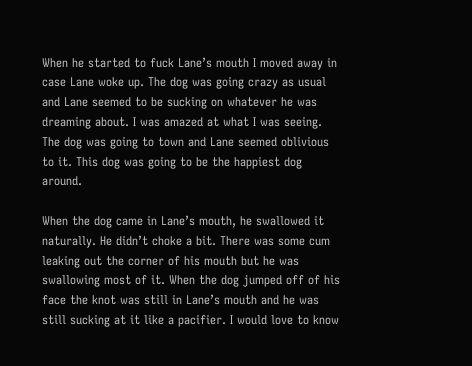When he started to fuck Lane’s mouth I moved away in case Lane woke up. The dog was going crazy as usual and Lane seemed to be sucking on whatever he was dreaming about. I was amazed at what I was seeing. The dog was going to town and Lane seemed oblivious to it. This dog was going to be the happiest dog around.

When the dog came in Lane’s mouth, he swallowed it naturally. He didn’t choke a bit. There was some cum leaking out the corner of his mouth but he was
swallowing most of it. When the dog jumped off of his face the knot was still in Lane’s mouth and he was still sucking at it like a pacifier. I would love to know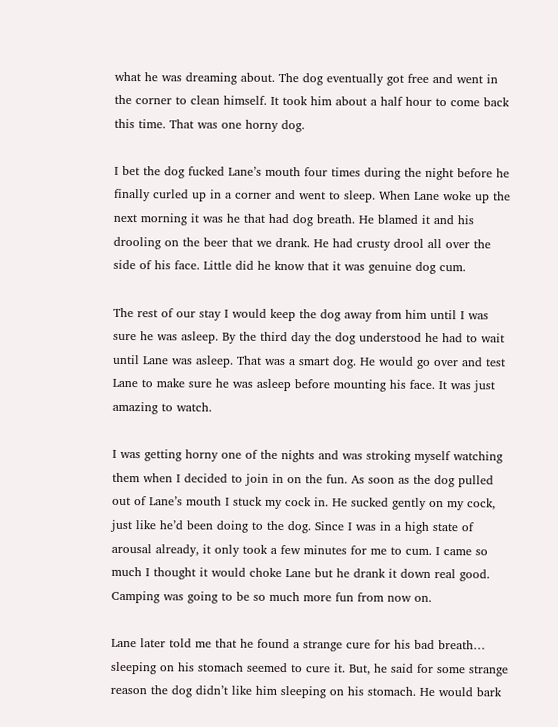what he was dreaming about. The dog eventually got free and went in the corner to clean himself. It took him about a half hour to come back this time. That was one horny dog.

I bet the dog fucked Lane’s mouth four times during the night before he finally curled up in a corner and went to sleep. When Lane woke up the next morning it was he that had dog breath. He blamed it and his drooling on the beer that we drank. He had crusty drool all over the side of his face. Little did he know that it was genuine dog cum.

The rest of our stay I would keep the dog away from him until I was sure he was asleep. By the third day the dog understood he had to wait until Lane was asleep. That was a smart dog. He would go over and test Lane to make sure he was asleep before mounting his face. It was just amazing to watch.

I was getting horny one of the nights and was stroking myself watching them when I decided to join in on the fun. As soon as the dog pulled out of Lane’s mouth I stuck my cock in. He sucked gently on my cock, just like he’d been doing to the dog. Since I was in a high state of arousal already, it only took a few minutes for me to cum. I came so much I thought it would choke Lane but he drank it down real good. Camping was going to be so much more fun from now on.

Lane later told me that he found a strange cure for his bad breath… sleeping on his stomach seemed to cure it. But, he said for some strange reason the dog didn’t like him sleeping on his stomach. He would bark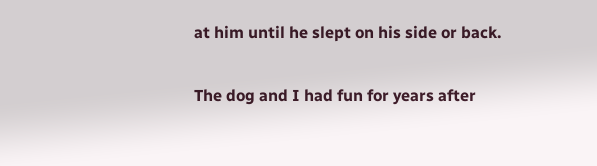at him until he slept on his side or back.

The dog and I had fun for years after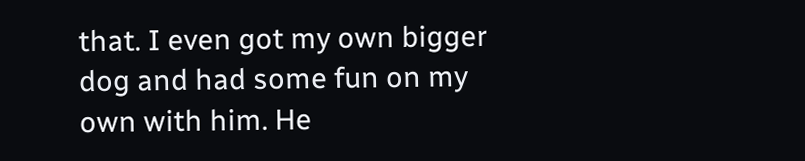that. I even got my own bigger dog and had some fun on my own with him. He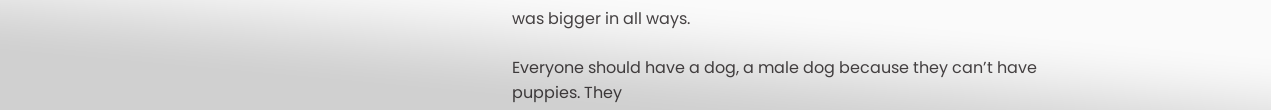was bigger in all ways.

Everyone should have a dog, a male dog because they can’t have puppies. They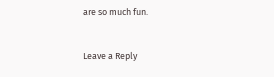are so much fun.


Leave a Reply